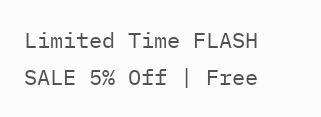Limited Time FLASH SALE 5% Off | Free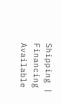Shipping | Financing Available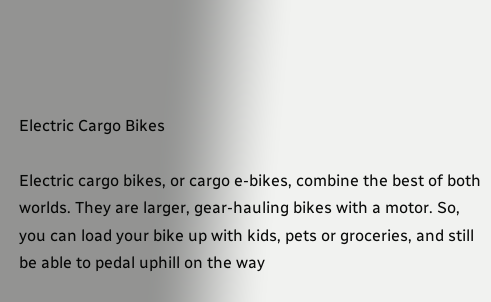Electric Cargo Bikes

Electric cargo bikes, or cargo e-bikes, combine the best of both worlds. They are larger, gear-hauling bikes with a motor. So, you can load your bike up with kids, pets or groceries, and still be able to pedal uphill on the way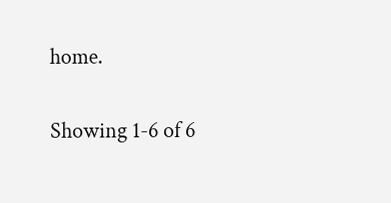home.

Showing 1-6 of 6